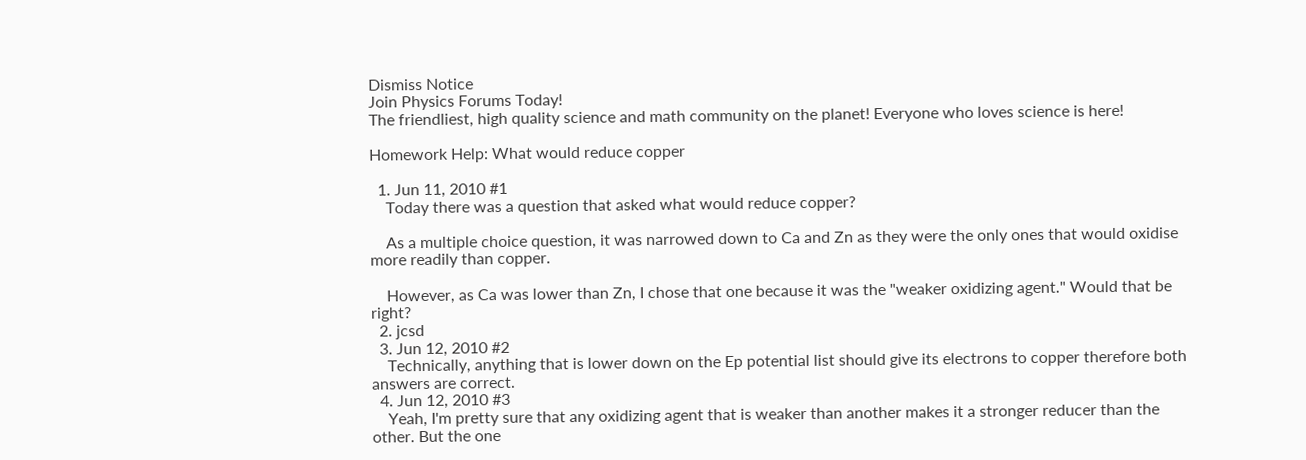Dismiss Notice
Join Physics Forums Today!
The friendliest, high quality science and math community on the planet! Everyone who loves science is here!

Homework Help: What would reduce copper

  1. Jun 11, 2010 #1
    Today there was a question that asked what would reduce copper?

    As a multiple choice question, it was narrowed down to Ca and Zn as they were the only ones that would oxidise more readily than copper.

    However, as Ca was lower than Zn, I chose that one because it was the "weaker oxidizing agent." Would that be right?
  2. jcsd
  3. Jun 12, 2010 #2
    Technically, anything that is lower down on the Ep potential list should give its electrons to copper therefore both answers are correct.
  4. Jun 12, 2010 #3
    Yeah, I'm pretty sure that any oxidizing agent that is weaker than another makes it a stronger reducer than the other. But the one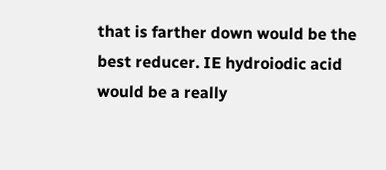that is farther down would be the best reducer. IE hydroiodic acid would be a really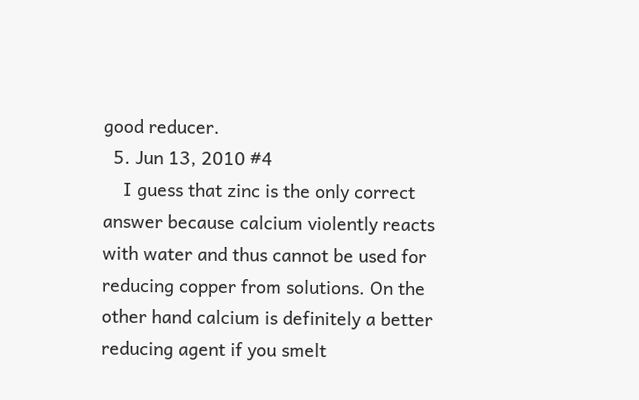good reducer.
  5. Jun 13, 2010 #4
    I guess that zinc is the only correct answer because calcium violently reacts with water and thus cannot be used for reducing copper from solutions. On the other hand calcium is definitely a better reducing agent if you smelt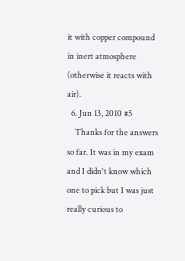it with copper compound in inert atmosphere (otherwise it reacts with air).
  6. Jun 13, 2010 #5
    Thanks for the answers so far. It was in my exam and I didn't know which one to pick but I was just really curious to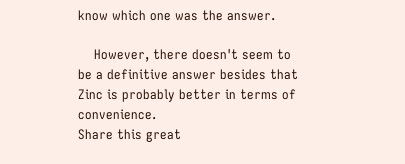know which one was the answer.

    However, there doesn't seem to be a definitive answer besides that Zinc is probably better in terms of convenience.
Share this great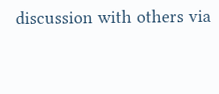discussion with others via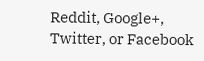Reddit, Google+, Twitter, or Facebook